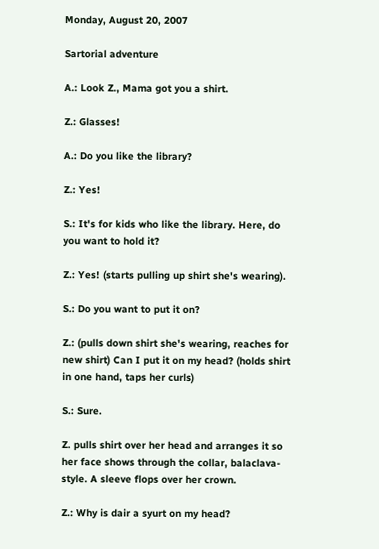Monday, August 20, 2007

Sartorial adventure

A.: Look Z., Mama got you a shirt.

Z.: Glasses!

A.: Do you like the library?

Z.: Yes!

S.: It's for kids who like the library. Here, do you want to hold it?

Z.: Yes! (starts pulling up shirt she's wearing).

S.: Do you want to put it on?

Z.: (pulls down shirt she's wearing, reaches for new shirt) Can I put it on my head? (holds shirt in one hand, taps her curls)

S.: Sure.

Z. pulls shirt over her head and arranges it so her face shows through the collar, balaclava-style. A sleeve flops over her crown.

Z.: Why is dair a syurt on my head?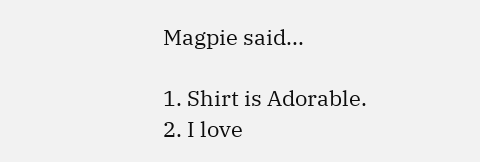Magpie said...

1. Shirt is Adorable.
2. I love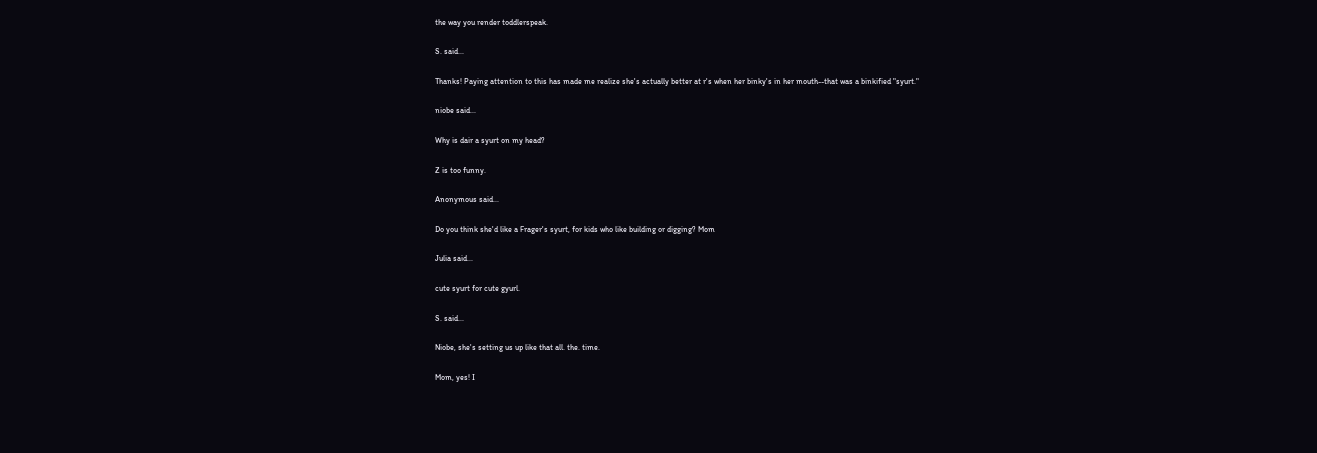the way you render toddlerspeak.

S. said...

Thanks! Paying attention to this has made me realize she's actually better at r's when her binky's in her mouth--that was a binkified "syurt."

niobe said...

Why is dair a syurt on my head?

Z is too funny.

Anonymous said...

Do you think she'd like a Frager's syurt, for kids who like building or digging? Mom

Julia said...

cute syurt for cute gyurl.

S. said...

Niobe, she's setting us up like that all. the. time.

Mom, yes! I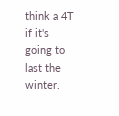think a 4T if it's going to last the winter.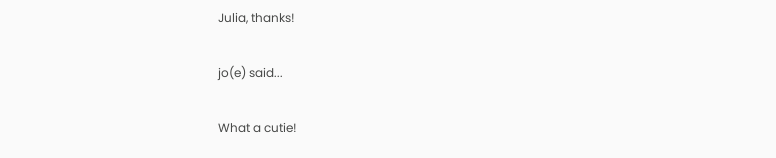Julia, thanks!

jo(e) said...

What a cutie!